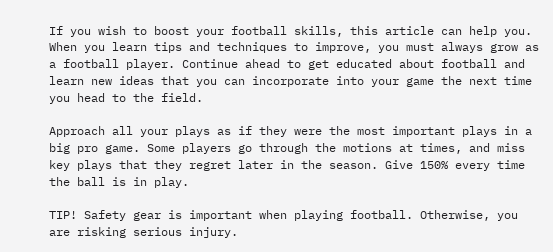If you wish to boost your football skills, this article can help you. When you learn tips and techniques to improve, you must always grow as a football player. Continue ahead to get educated about football and learn new ideas that you can incorporate into your game the next time you head to the field.

Approach all your plays as if they were the most important plays in a big pro game. Some players go through the motions at times, and miss key plays that they regret later in the season. Give 150% every time the ball is in play.

TIP! Safety gear is important when playing football. Otherwise, you are risking serious injury.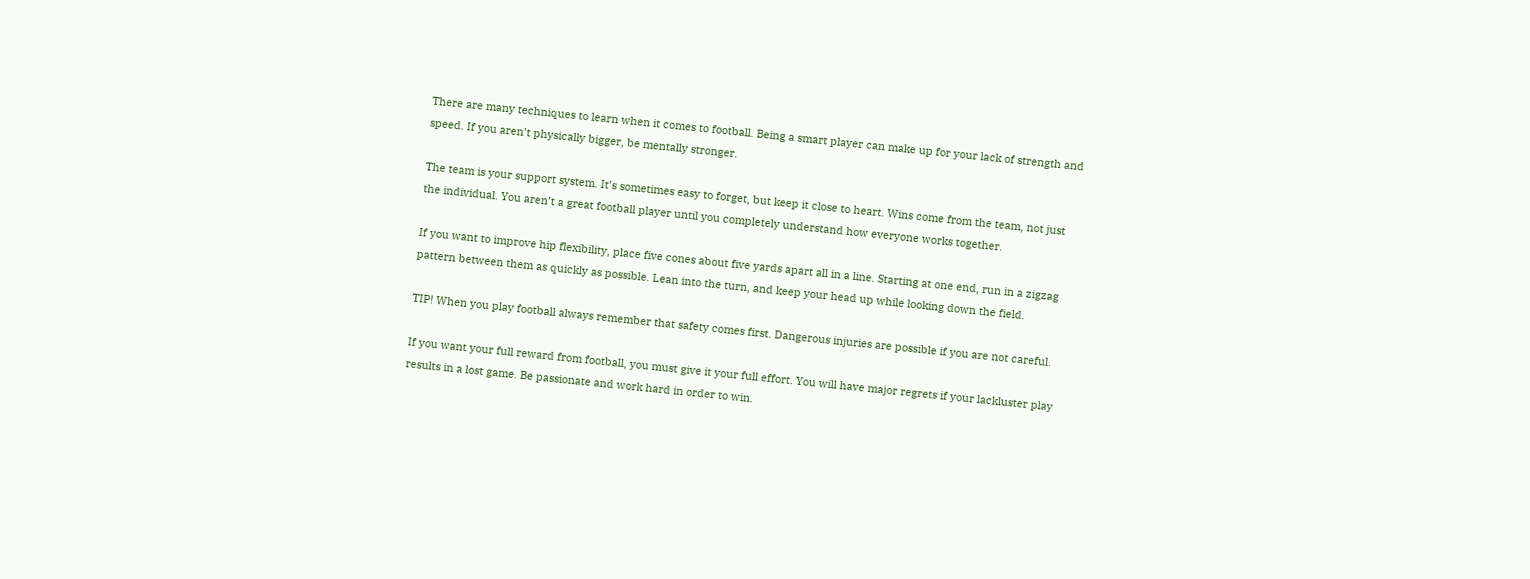There are many techniques to learn when it comes to football. Being a smart player can make up for your lack of strength and speed. If you aren’t physically bigger, be mentally stronger.

The team is your support system. It’s sometimes easy to forget, but keep it close to heart. Wins come from the team, not just the individual. You aren’t a great football player until you completely understand how everyone works together.

If you want to improve hip flexibility, place five cones about five yards apart all in a line. Starting at one end, run in a zigzag pattern between them as quickly as possible. Lean into the turn, and keep your head up while looking down the field.

TIP! When you play football always remember that safety comes first. Dangerous injuries are possible if you are not careful.

If you want your full reward from football, you must give it your full effort. You will have major regrets if your lackluster play results in a lost game. Be passionate and work hard in order to win.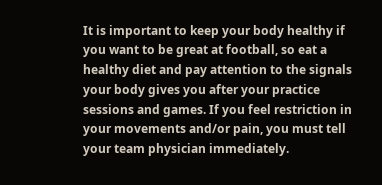It is important to keep your body healthy if you want to be great at football, so eat a healthy diet and pay attention to the signals your body gives you after your practice sessions and games. If you feel restriction in your movements and/or pain, you must tell your team physician immediately.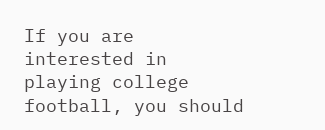If you are interested in playing college football, you should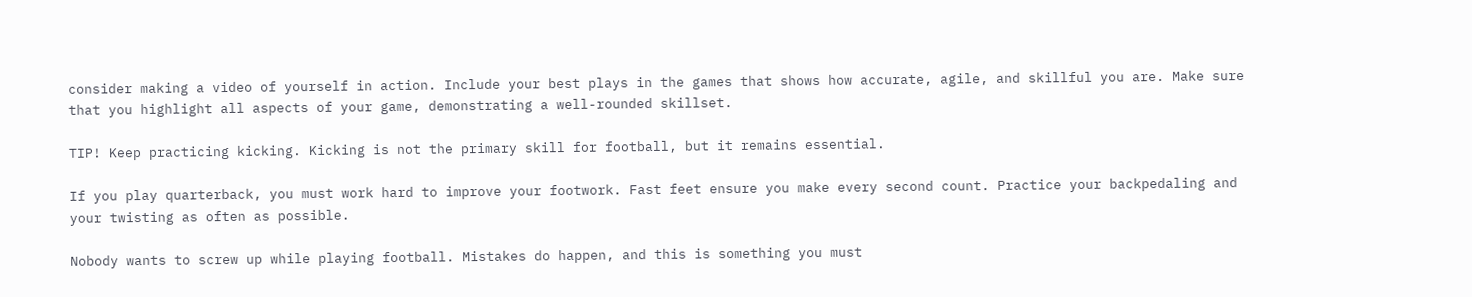consider making a video of yourself in action. Include your best plays in the games that shows how accurate, agile, and skillful you are. Make sure that you highlight all aspects of your game, demonstrating a well-rounded skillset.

TIP! Keep practicing kicking. Kicking is not the primary skill for football, but it remains essential.

If you play quarterback, you must work hard to improve your footwork. Fast feet ensure you make every second count. Practice your backpedaling and your twisting as often as possible.

Nobody wants to screw up while playing football. Mistakes do happen, and this is something you must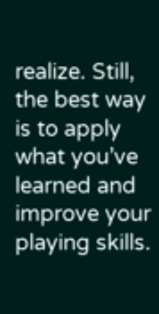realize. Still, the best way is to apply what you’ve learned and improve your playing skills.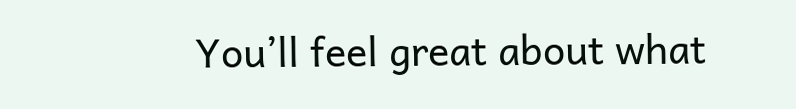You’ll feel great about what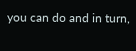you can do and in turn,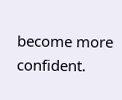become more confident.